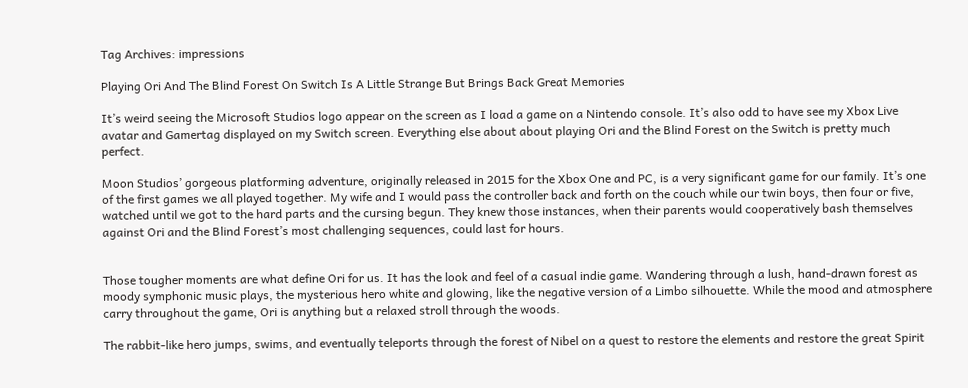Tag Archives: impressions

Playing Ori And The Blind Forest On Switch Is A Little Strange But Brings Back Great Memories

It’s weird seeing the Microsoft Studios logo appear on the screen as I load a game on a Nintendo console. It’s also odd to have see my Xbox Live avatar and Gamertag displayed on my Switch screen. Everything else about about playing Ori and the Blind Forest on the Switch is pretty much perfect.

Moon Studios’ gorgeous platforming adventure, originally released in 2015 for the Xbox One and PC, is a very significant game for our family. It’s one of the first games we all played together. My wife and I would pass the controller back and forth on the couch while our twin boys, then four or five, watched until we got to the hard parts and the cursing begun. They knew those instances, when their parents would cooperatively bash themselves against Ori and the Blind Forest’s most challenging sequences, could last for hours.


Those tougher moments are what define Ori for us. It has the look and feel of a casual indie game. Wandering through a lush, hand-drawn forest as moody symphonic music plays, the mysterious hero white and glowing, like the negative version of a Limbo silhouette. While the mood and atmosphere carry throughout the game, Ori is anything but a relaxed stroll through the woods.

The rabbit-like hero jumps, swims, and eventually teleports through the forest of Nibel on a quest to restore the elements and restore the great Spirit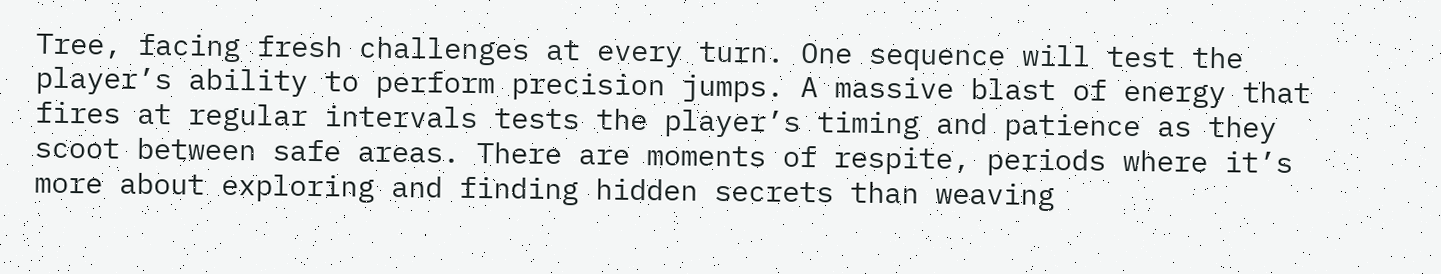Tree, facing fresh challenges at every turn. One sequence will test the player’s ability to perform precision jumps. A massive blast of energy that fires at regular intervals tests the player’s timing and patience as they scoot between safe areas. There are moments of respite, periods where it’s more about exploring and finding hidden secrets than weaving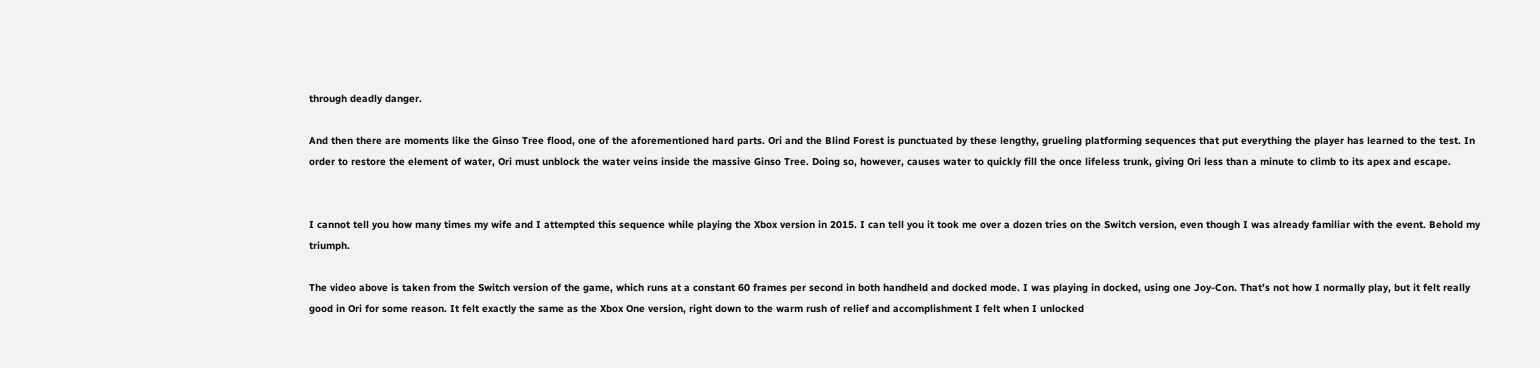through deadly danger.

And then there are moments like the Ginso Tree flood, one of the aforementioned hard parts. Ori and the Blind Forest is punctuated by these lengthy, grueling platforming sequences that put everything the player has learned to the test. In order to restore the element of water, Ori must unblock the water veins inside the massive Ginso Tree. Doing so, however, causes water to quickly fill the once lifeless trunk, giving Ori less than a minute to climb to its apex and escape.


I cannot tell you how many times my wife and I attempted this sequence while playing the Xbox version in 2015. I can tell you it took me over a dozen tries on the Switch version, even though I was already familiar with the event. Behold my triumph.

The video above is taken from the Switch version of the game, which runs at a constant 60 frames per second in both handheld and docked mode. I was playing in docked, using one Joy-Con. That’s not how I normally play, but it felt really good in Ori for some reason. It felt exactly the same as the Xbox One version, right down to the warm rush of relief and accomplishment I felt when I unlocked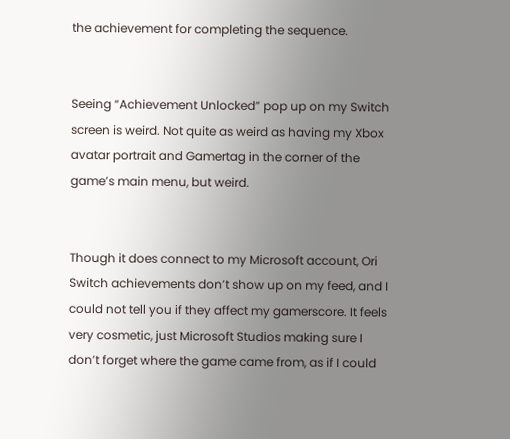the achievement for completing the sequence.


Seeing “Achievement Unlocked” pop up on my Switch screen is weird. Not quite as weird as having my Xbox avatar portrait and Gamertag in the corner of the game’s main menu, but weird.


Though it does connect to my Microsoft account, Ori Switch achievements don’t show up on my feed, and I could not tell you if they affect my gamerscore. It feels very cosmetic, just Microsoft Studios making sure I don’t forget where the game came from, as if I could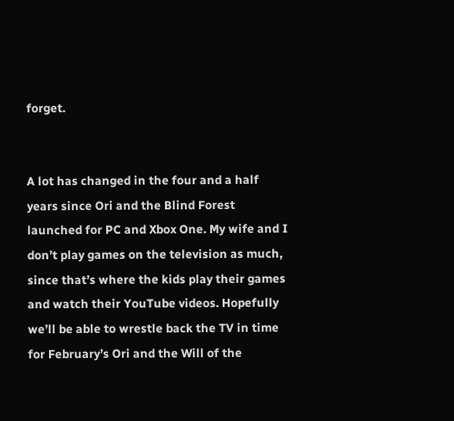forget.


A lot has changed in the four and a half years since Ori and the Blind Forest launched for PC and Xbox One. My wife and I don’t play games on the television as much, since that’s where the kids play their games and watch their YouTube videos. Hopefully we’ll be able to wrestle back the TV in time for February’s Ori and the Will of the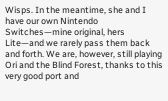Wisps. In the meantime, she and I have our own Nintendo Switches—mine original, hers Lite—and we rarely pass them back and forth. We are, however, still playing Ori and the Blind Forest, thanks to this very good port and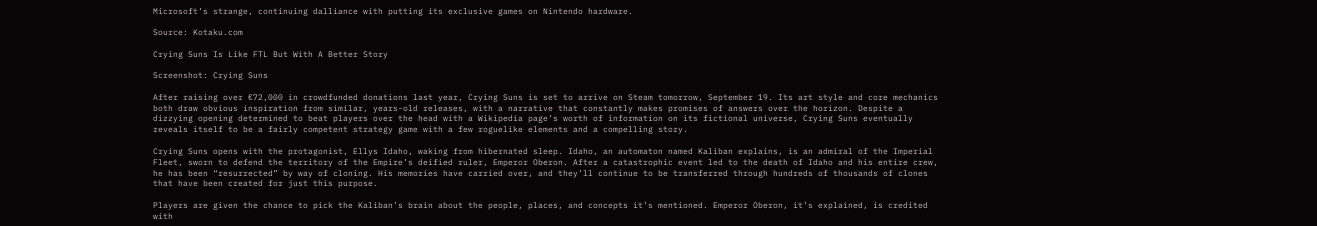Microsoft’s strange, continuing dalliance with putting its exclusive games on Nintendo hardware.

Source: Kotaku.com

Crying Suns Is Like FTL But With A Better Story

Screenshot: Crying Suns

After raising over €72,000 in crowdfunded donations last year, Crying Suns is set to arrive on Steam tomorrow, September 19. Its art style and core mechanics both draw obvious inspiration from similar, years-old releases, with a narrative that constantly makes promises of answers over the horizon. Despite a dizzying opening determined to beat players over the head with a Wikipedia page’s worth of information on its fictional universe, Crying Suns eventually reveals itself to be a fairly competent strategy game with a few roguelike elements and a compelling story.

Crying Suns opens with the protagonist, Ellys Idaho, waking from hibernated sleep. Idaho, an automaton named Kaliban explains, is an admiral of the Imperial Fleet, sworn to defend the territory of the Empire’s deified ruler, Emperor Oberon. After a catastrophic event led to the death of Idaho and his entire crew, he has been “resurrected” by way of cloning. His memories have carried over, and they’ll continue to be transferred through hundreds of thousands of clones that have been created for just this purpose.

Players are given the chance to pick the Kaliban’s brain about the people, places, and concepts it’s mentioned. Emperor Oberon, it’s explained, is credited with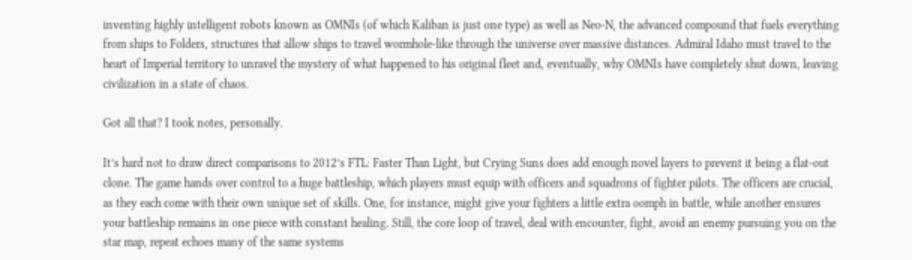inventing highly intelligent robots known as OMNIs (of which Kaliban is just one type) as well as Neo-N, the advanced compound that fuels everything from ships to Folders, structures that allow ships to travel wormhole-like through the universe over massive distances. Admiral Idaho must travel to the heart of Imperial territory to unravel the mystery of what happened to his original fleet and, eventually, why OMNIs have completely shut down, leaving civilization in a state of chaos.

Got all that? I took notes, personally.

It’s hard not to draw direct comparisons to 2012’s FTL: Faster Than Light, but Crying Suns does add enough novel layers to prevent it being a flat-out clone. The game hands over control to a huge battleship, which players must equip with officers and squadrons of fighter pilots. The officers are crucial, as they each come with their own unique set of skills. One, for instance, might give your fighters a little extra oomph in battle, while another ensures your battleship remains in one piece with constant healing. Still, the core loop of travel, deal with encounter, fight, avoid an enemy pursuing you on the star map, repeat echoes many of the same systems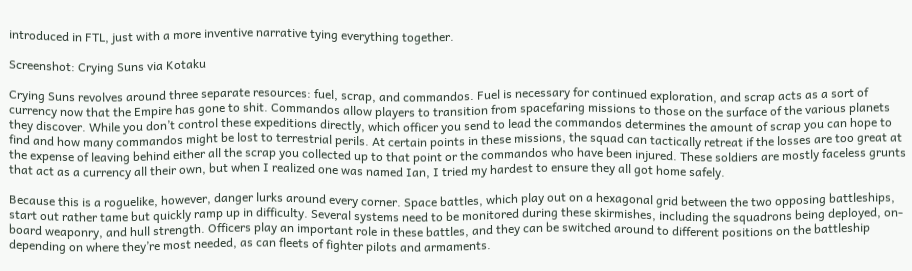introduced in FTL, just with a more inventive narrative tying everything together.

Screenshot: Crying Suns via Kotaku

Crying Suns revolves around three separate resources: fuel, scrap, and commandos. Fuel is necessary for continued exploration, and scrap acts as a sort of currency now that the Empire has gone to shit. Commandos allow players to transition from spacefaring missions to those on the surface of the various planets they discover. While you don’t control these expeditions directly, which officer you send to lead the commandos determines the amount of scrap you can hope to find and how many commandos might be lost to terrestrial perils. At certain points in these missions, the squad can tactically retreat if the losses are too great at the expense of leaving behind either all the scrap you collected up to that point or the commandos who have been injured. These soldiers are mostly faceless grunts that act as a currency all their own, but when I realized one was named Ian, I tried my hardest to ensure they all got home safely.

Because this is a roguelike, however, danger lurks around every corner. Space battles, which play out on a hexagonal grid between the two opposing battleships, start out rather tame but quickly ramp up in difficulty. Several systems need to be monitored during these skirmishes, including the squadrons being deployed, on-board weaponry, and hull strength. Officers play an important role in these battles, and they can be switched around to different positions on the battleship depending on where they’re most needed, as can fleets of fighter pilots and armaments.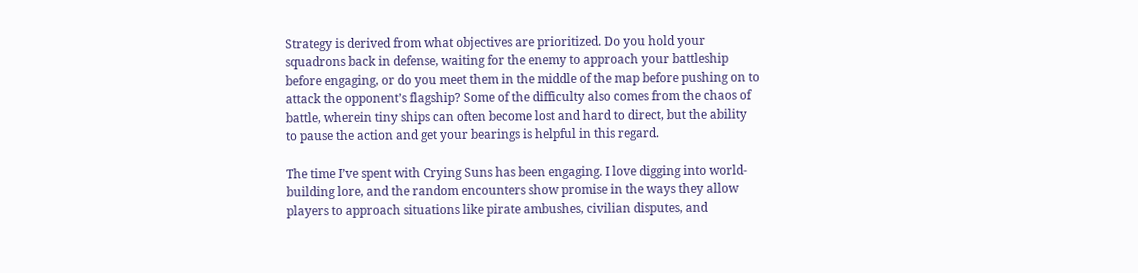Strategy is derived from what objectives are prioritized. Do you hold your squadrons back in defense, waiting for the enemy to approach your battleship before engaging, or do you meet them in the middle of the map before pushing on to attack the opponent’s flagship? Some of the difficulty also comes from the chaos of battle, wherein tiny ships can often become lost and hard to direct, but the ability to pause the action and get your bearings is helpful in this regard.

The time I’ve spent with Crying Suns has been engaging. I love digging into world-building lore, and the random encounters show promise in the ways they allow players to approach situations like pirate ambushes, civilian disputes, and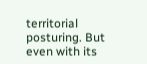territorial posturing. But even with its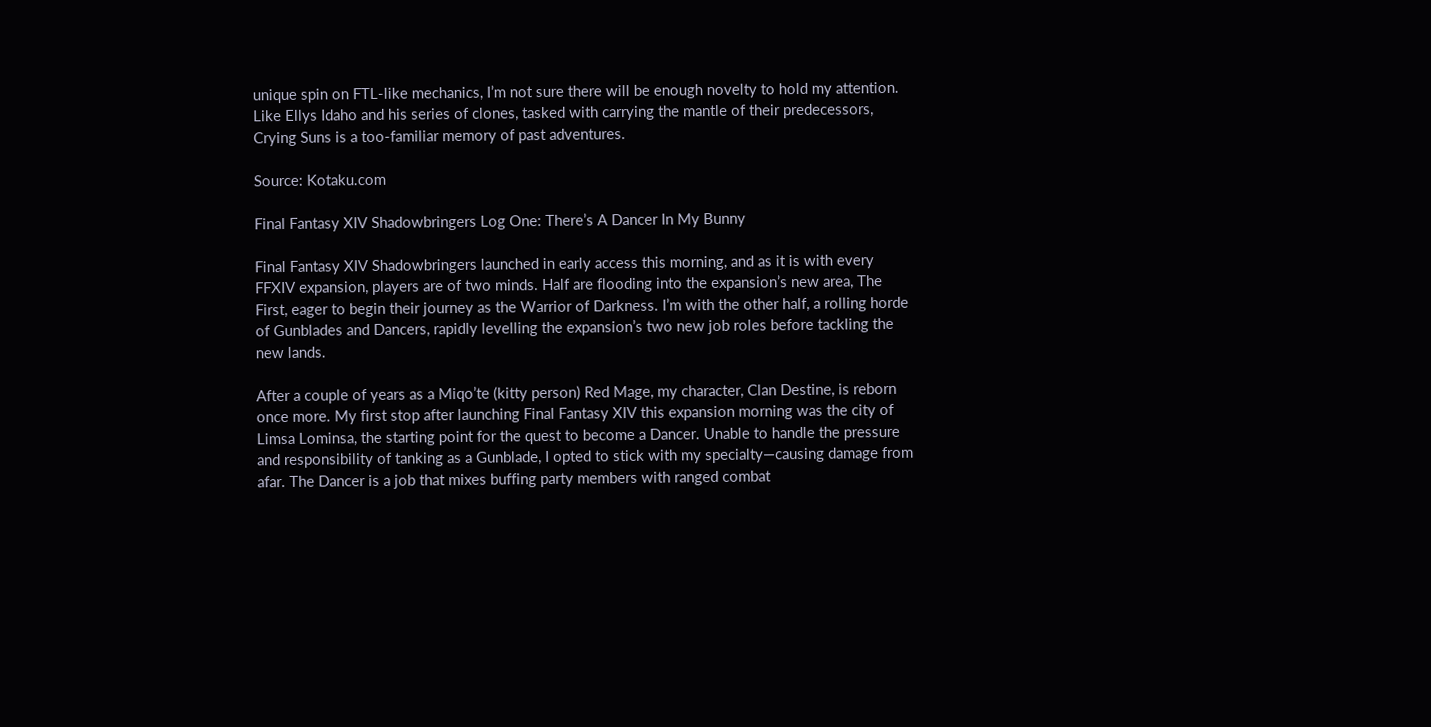unique spin on FTL-like mechanics, I’m not sure there will be enough novelty to hold my attention. Like Ellys Idaho and his series of clones, tasked with carrying the mantle of their predecessors, Crying Suns is a too-familiar memory of past adventures.

Source: Kotaku.com

Final Fantasy XIV Shadowbringers Log One: There’s A Dancer In My Bunny

Final Fantasy XIV Shadowbringers launched in early access this morning, and as it is with every FFXIV expansion, players are of two minds. Half are flooding into the expansion’s new area, The First, eager to begin their journey as the Warrior of Darkness. I’m with the other half, a rolling horde of Gunblades and Dancers, rapidly levelling the expansion’s two new job roles before tackling the new lands.

After a couple of years as a Miqo’te (kitty person) Red Mage, my character, Clan Destine, is reborn once more. My first stop after launching Final Fantasy XIV this expansion morning was the city of Limsa Lominsa, the starting point for the quest to become a Dancer. Unable to handle the pressure and responsibility of tanking as a Gunblade, I opted to stick with my specialty—causing damage from afar. The Dancer is a job that mixes buffing party members with ranged combat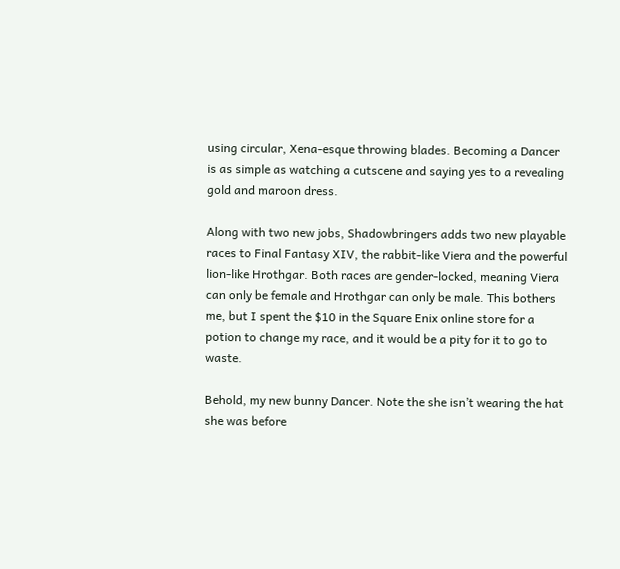using circular, Xena-esque throwing blades. Becoming a Dancer is as simple as watching a cutscene and saying yes to a revealing gold and maroon dress.

Along with two new jobs, Shadowbringers adds two new playable races to Final Fantasy XIV, the rabbit-like Viera and the powerful lion-like Hrothgar. Both races are gender-locked, meaning Viera can only be female and Hrothgar can only be male. This bothers me, but I spent the $10 in the Square Enix online store for a potion to change my race, and it would be a pity for it to go to waste.

Behold, my new bunny Dancer. Note the she isn’t wearing the hat she was before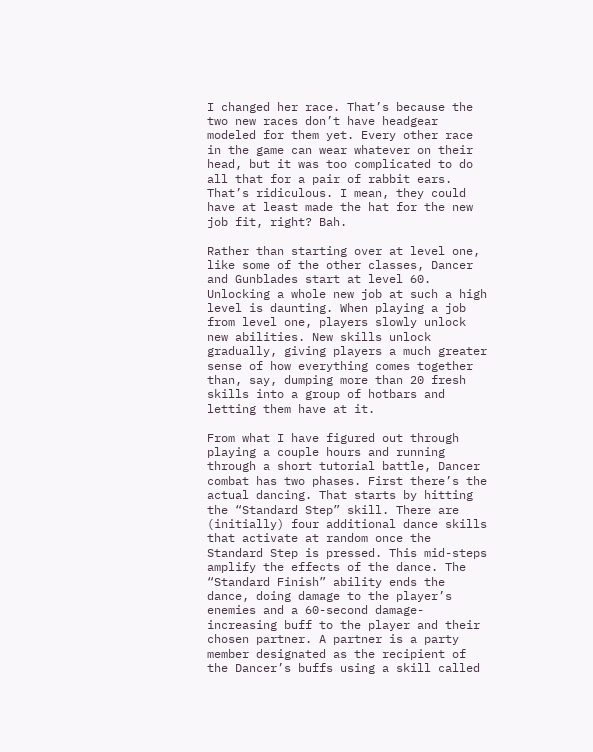I changed her race. That’s because the two new races don’t have headgear modeled for them yet. Every other race in the game can wear whatever on their head, but it was too complicated to do all that for a pair of rabbit ears. That’s ridiculous. I mean, they could have at least made the hat for the new job fit, right? Bah.

Rather than starting over at level one, like some of the other classes, Dancer and Gunblades start at level 60. Unlocking a whole new job at such a high level is daunting. When playing a job from level one, players slowly unlock new abilities. New skills unlock gradually, giving players a much greater sense of how everything comes together than, say, dumping more than 20 fresh skills into a group of hotbars and letting them have at it.

From what I have figured out through playing a couple hours and running through a short tutorial battle, Dancer combat has two phases. First there’s the actual dancing. That starts by hitting the “Standard Step” skill. There are (initially) four additional dance skills that activate at random once the Standard Step is pressed. This mid-steps amplify the effects of the dance. The “Standard Finish” ability ends the dance, doing damage to the player’s enemies and a 60-second damage-increasing buff to the player and their chosen partner. A partner is a party member designated as the recipient of the Dancer’s buffs using a skill called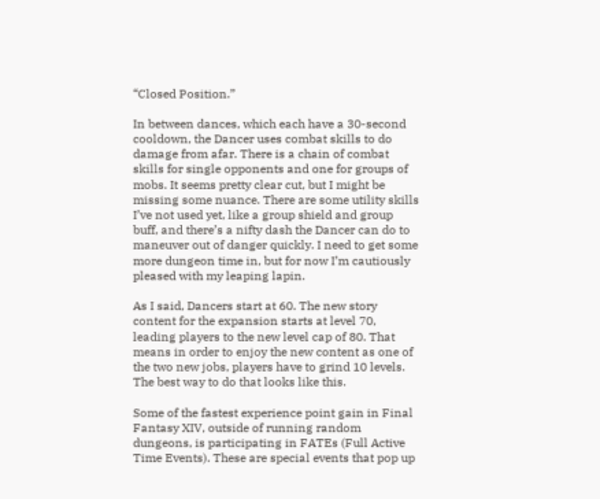“Closed Position.”

In between dances, which each have a 30-second cooldown, the Dancer uses combat skills to do damage from afar. There is a chain of combat skills for single opponents and one for groups of mobs. It seems pretty clear cut, but I might be missing some nuance. There are some utility skills I’ve not used yet, like a group shield and group buff, and there’s a nifty dash the Dancer can do to maneuver out of danger quickly. I need to get some more dungeon time in, but for now I’m cautiously pleased with my leaping lapin.

As I said, Dancers start at 60. The new story content for the expansion starts at level 70, leading players to the new level cap of 80. That means in order to enjoy the new content as one of the two new jobs, players have to grind 10 levels. The best way to do that looks like this.

Some of the fastest experience point gain in Final Fantasy XIV, outside of running random dungeons, is participating in FATEs (Full Active Time Events). These are special events that pop up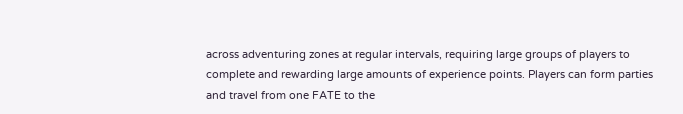across adventuring zones at regular intervals, requiring large groups of players to complete and rewarding large amounts of experience points. Players can form parties and travel from one FATE to the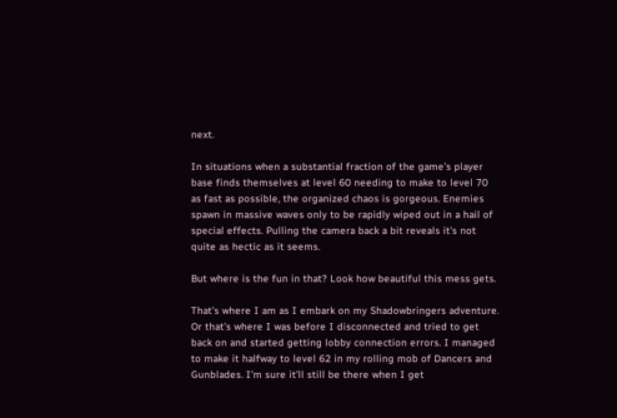next.

In situations when a substantial fraction of the game’s player base finds themselves at level 60 needing to make to level 70 as fast as possible, the organized chaos is gorgeous. Enemies spawn in massive waves only to be rapidly wiped out in a hail of special effects. Pulling the camera back a bit reveals it’s not quite as hectic as it seems.

But where is the fun in that? Look how beautiful this mess gets.

That’s where I am as I embark on my Shadowbringers adventure. Or that’s where I was before I disconnected and tried to get back on and started getting lobby connection errors. I managed to make it halfway to level 62 in my rolling mob of Dancers and Gunblades. I’m sure it’ll still be there when I get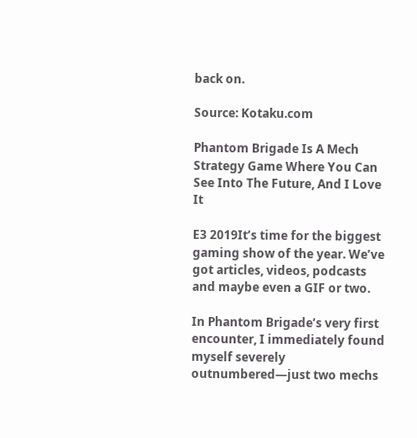back on.

Source: Kotaku.com

Phantom Brigade Is A Mech Strategy Game Where You Can See Into The Future, And I Love It

E3 2019It’s time for the biggest gaming show of the year. We’ve got articles, videos, podcasts and maybe even a GIF or two.

In Phantom Brigade’s very first encounter, I immediately found myself severely outnumbered—just two mechs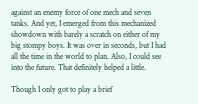against an enemy force of one mech and seven tanks. And yet, I emerged from this mechanized showdown with barely a scratch on either of my big stompy boys. It was over in seconds, but I had all the time in the world to plan. Also, I could see into the future. That definitely helped a little.

Though I only got to play a brief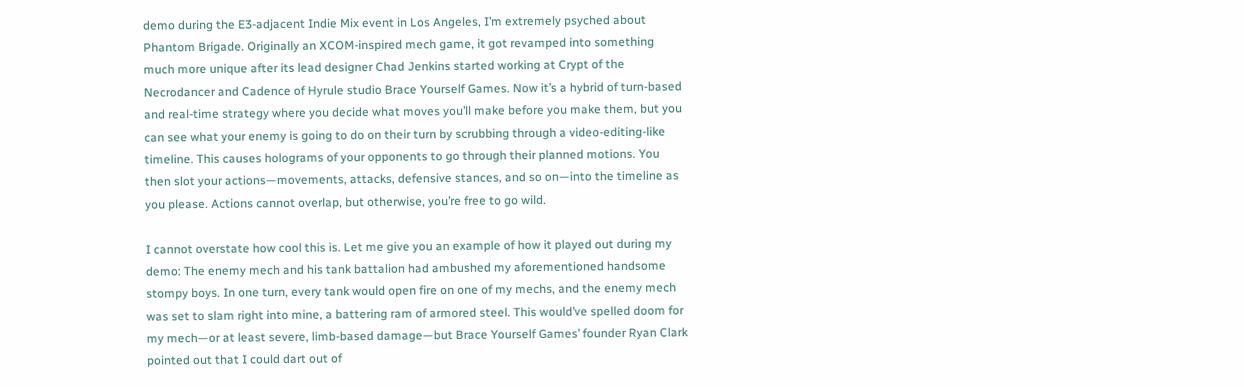demo during the E3-adjacent Indie Mix event in Los Angeles, I’m extremely psyched about Phantom Brigade. Originally an XCOM-inspired mech game, it got revamped into something much more unique after its lead designer Chad Jenkins started working at Crypt of the Necrodancer and Cadence of Hyrule studio Brace Yourself Games. Now it’s a hybrid of turn-based and real-time strategy where you decide what moves you’ll make before you make them, but you can see what your enemy is going to do on their turn by scrubbing through a video-editing-like timeline. This causes holograms of your opponents to go through their planned motions. You then slot your actions—movements, attacks, defensive stances, and so on—into the timeline as you please. Actions cannot overlap, but otherwise, you’re free to go wild.

I cannot overstate how cool this is. Let me give you an example of how it played out during my demo: The enemy mech and his tank battalion had ambushed my aforementioned handsome stompy boys. In one turn, every tank would open fire on one of my mechs, and the enemy mech was set to slam right into mine, a battering ram of armored steel. This would’ve spelled doom for my mech—or at least severe, limb-based damage—but Brace Yourself Games’ founder Ryan Clark pointed out that I could dart out of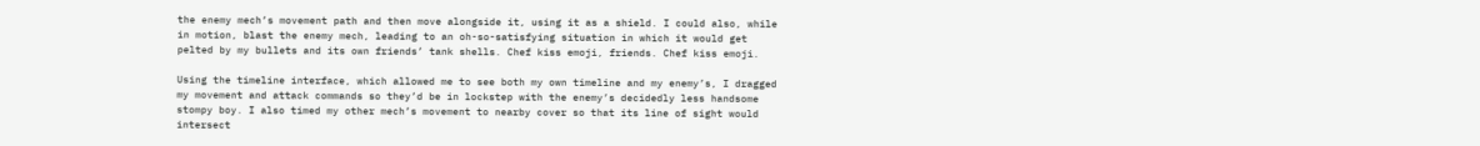the enemy mech’s movement path and then move alongside it, using it as a shield. I could also, while in motion, blast the enemy mech, leading to an oh-so-satisfying situation in which it would get pelted by my bullets and its own friends’ tank shells. Chef kiss emoji, friends. Chef kiss emoji.

Using the timeline interface, which allowed me to see both my own timeline and my enemy’s, I dragged my movement and attack commands so they’d be in lockstep with the enemy’s decidedly less handsome stompy boy. I also timed my other mech’s movement to nearby cover so that its line of sight would intersect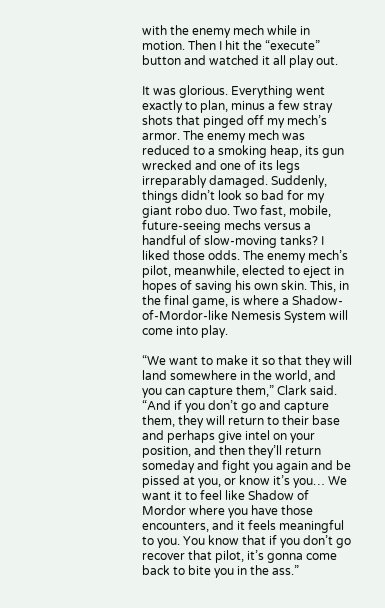with the enemy mech while in motion. Then I hit the “execute” button and watched it all play out.

It was glorious. Everything went exactly to plan, minus a few stray shots that pinged off my mech’s armor. The enemy mech was reduced to a smoking heap, its gun wrecked and one of its legs irreparably damaged. Suddenly, things didn’t look so bad for my giant robo duo. Two fast, mobile, future-seeing mechs versus a handful of slow-moving tanks? I liked those odds. The enemy mech’s pilot, meanwhile, elected to eject in hopes of saving his own skin. This, in the final game, is where a Shadow-of-Mordor-like Nemesis System will come into play.

“We want to make it so that they will land somewhere in the world, and you can capture them,” Clark said. “And if you don’t go and capture them, they will return to their base and perhaps give intel on your position, and then they’ll return someday and fight you again and be pissed at you, or know it’s you… We want it to feel like Shadow of Mordor where you have those encounters, and it feels meaningful to you. You know that if you don’t go recover that pilot, it’s gonna come back to bite you in the ass.”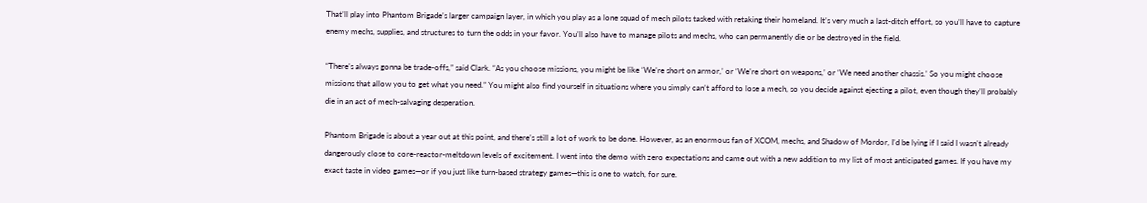That’ll play into Phantom Brigade’s larger campaign layer, in which you play as a lone squad of mech pilots tasked with retaking their homeland. It’s very much a last-ditch effort, so you’ll have to capture enemy mechs, supplies, and structures to turn the odds in your favor. You’ll also have to manage pilots and mechs, who can permanently die or be destroyed in the field.

“There’s always gonna be trade-offs,” said Clark. “As you choose missions, you might be like ‘We’re short on armor,’ or ‘We’re short on weapons,’ or ‘We need another chassis.’ So you might choose missions that allow you to get what you need.” You might also find yourself in situations where you simply can’t afford to lose a mech, so you decide against ejecting a pilot, even though they’ll probably die in an act of mech-salvaging desperation.

Phantom Brigade is about a year out at this point, and there’s still a lot of work to be done. However, as an enormous fan of XCOM, mechs, and Shadow of Mordor, I’d be lying if I said I wasn’t already dangerously close to core-reactor-meltdown levels of excitement. I went into the demo with zero expectations and came out with a new addition to my list of most anticipated games. If you have my exact taste in video games—or if you just like turn-based strategy games—this is one to watch, for sure.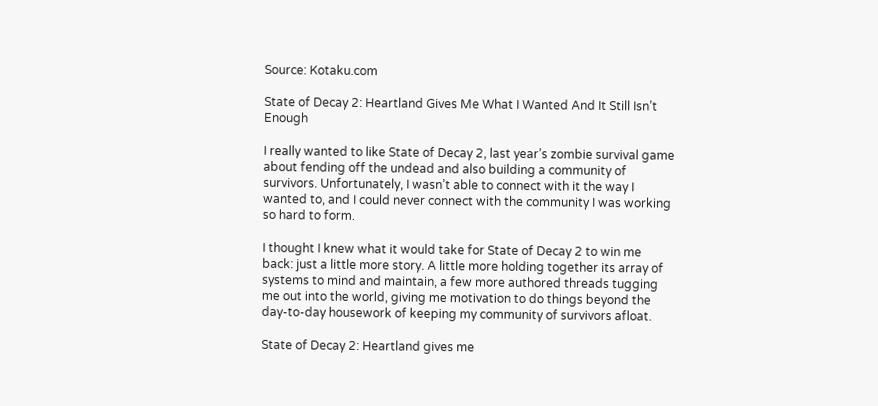Source: Kotaku.com

State of Decay 2: Heartland Gives Me What I Wanted And It Still Isn’t Enough

I really wanted to like State of Decay 2, last year’s zombie survival game about fending off the undead and also building a community of survivors. Unfortunately, I wasn’t able to connect with it the way I wanted to, and I could never connect with the community I was working so hard to form.

I thought I knew what it would take for State of Decay 2 to win me back: just a little more story. A little more holding together its array of systems to mind and maintain, a few more authored threads tugging me out into the world, giving me motivation to do things beyond the day-to-day housework of keeping my community of survivors afloat.

State of Decay 2: Heartland gives me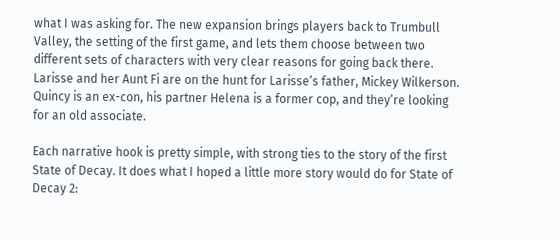what I was asking for. The new expansion brings players back to Trumbull Valley, the setting of the first game, and lets them choose between two different sets of characters with very clear reasons for going back there. Larisse and her Aunt Fi are on the hunt for Larisse’s father, Mickey Wilkerson. Quincy is an ex-con, his partner Helena is a former cop, and they’re looking for an old associate.

Each narrative hook is pretty simple, with strong ties to the story of the first State of Decay. It does what I hoped a little more story would do for State of Decay 2: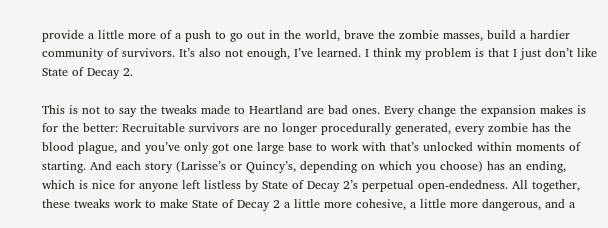provide a little more of a push to go out in the world, brave the zombie masses, build a hardier community of survivors. It’s also not enough, I’ve learned. I think my problem is that I just don’t like State of Decay 2.

This is not to say the tweaks made to Heartland are bad ones. Every change the expansion makes is for the better: Recruitable survivors are no longer procedurally generated, every zombie has the blood plague, and you’ve only got one large base to work with that’s unlocked within moments of starting. And each story (Larisse’s or Quincy’s, depending on which you choose) has an ending, which is nice for anyone left listless by State of Decay 2’s perpetual open-endedness. All together, these tweaks work to make State of Decay 2 a little more cohesive, a little more dangerous, and a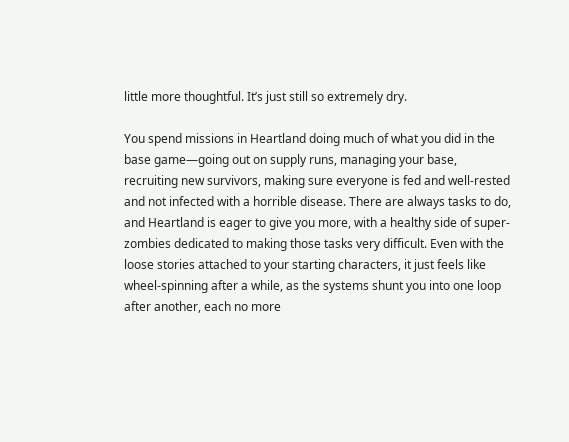little more thoughtful. It’s just still so extremely dry.

You spend missions in Heartland doing much of what you did in the base game—going out on supply runs, managing your base, recruiting new survivors, making sure everyone is fed and well-rested and not infected with a horrible disease. There are always tasks to do, and Heartland is eager to give you more, with a healthy side of super-zombies dedicated to making those tasks very difficult. Even with the loose stories attached to your starting characters, it just feels like wheel-spinning after a while, as the systems shunt you into one loop after another, each no more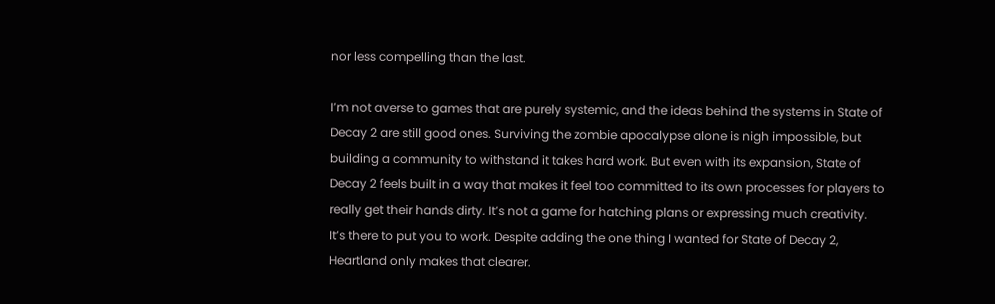nor less compelling than the last.

I’m not averse to games that are purely systemic, and the ideas behind the systems in State of Decay 2 are still good ones. Surviving the zombie apocalypse alone is nigh impossible, but building a community to withstand it takes hard work. But even with its expansion, State of Decay 2 feels built in a way that makes it feel too committed to its own processes for players to really get their hands dirty. It’s not a game for hatching plans or expressing much creativity. It’s there to put you to work. Despite adding the one thing I wanted for State of Decay 2, Heartland only makes that clearer.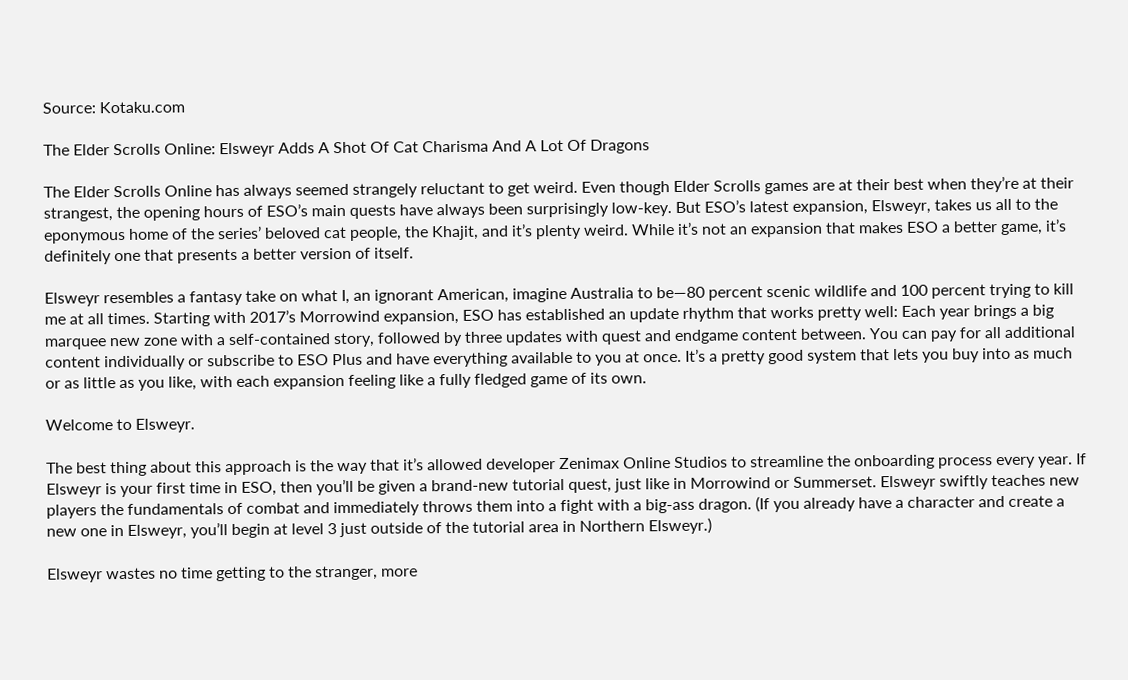Source: Kotaku.com

The Elder Scrolls Online: Elsweyr Adds A Shot Of Cat Charisma And A Lot Of Dragons

The Elder Scrolls Online has always seemed strangely reluctant to get weird. Even though Elder Scrolls games are at their best when they’re at their strangest, the opening hours of ESO’s main quests have always been surprisingly low-key. But ESO’s latest expansion, Elsweyr, takes us all to the eponymous home of the series’ beloved cat people, the Khajit, and it’s plenty weird. While it’s not an expansion that makes ESO a better game, it’s definitely one that presents a better version of itself.

Elsweyr resembles a fantasy take on what I, an ignorant American, imagine Australia to be—80 percent scenic wildlife and 100 percent trying to kill me at all times. Starting with 2017’s Morrowind expansion, ESO has established an update rhythm that works pretty well: Each year brings a big marquee new zone with a self-contained story, followed by three updates with quest and endgame content between. You can pay for all additional content individually or subscribe to ESO Plus and have everything available to you at once. It’s a pretty good system that lets you buy into as much or as little as you like, with each expansion feeling like a fully fledged game of its own.

Welcome to Elsweyr.

The best thing about this approach is the way that it’s allowed developer Zenimax Online Studios to streamline the onboarding process every year. If Elsweyr is your first time in ESO, then you’ll be given a brand-new tutorial quest, just like in Morrowind or Summerset. Elsweyr swiftly teaches new players the fundamentals of combat and immediately throws them into a fight with a big-ass dragon. (If you already have a character and create a new one in Elsweyr, you’ll begin at level 3 just outside of the tutorial area in Northern Elsweyr.)

Elsweyr wastes no time getting to the stranger, more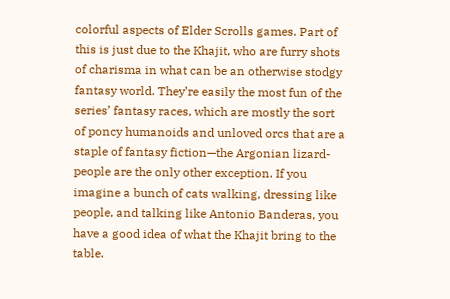colorful aspects of Elder Scrolls games. Part of this is just due to the Khajit, who are furry shots of charisma in what can be an otherwise stodgy fantasy world. They’re easily the most fun of the series’ fantasy races, which are mostly the sort of poncy humanoids and unloved orcs that are a staple of fantasy fiction—the Argonian lizard-people are the only other exception. If you imagine a bunch of cats walking, dressing like people, and talking like Antonio Banderas, you have a good idea of what the Khajit bring to the table.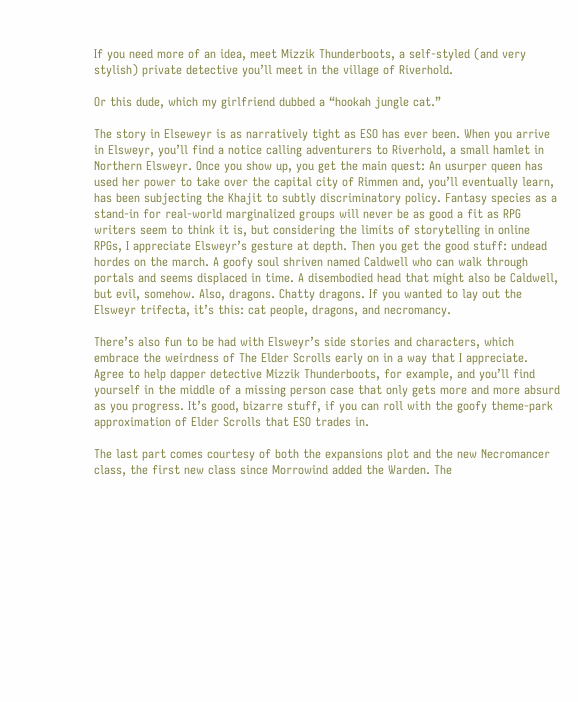If you need more of an idea, meet Mizzik Thunderboots, a self-styled (and very stylish) private detective you’ll meet in the village of Riverhold.

Or this dude, which my girlfriend dubbed a “hookah jungle cat.”

The story in Elseweyr is as narratively tight as ESO has ever been. When you arrive in Elsweyr, you’ll find a notice calling adventurers to Riverhold, a small hamlet in Northern Elsweyr. Once you show up, you get the main quest: An usurper queen has used her power to take over the capital city of Rimmen and, you’ll eventually learn, has been subjecting the Khajit to subtly discriminatory policy. Fantasy species as a stand-in for real-world marginalized groups will never be as good a fit as RPG writers seem to think it is, but considering the limits of storytelling in online RPGs, I appreciate Elsweyr’s gesture at depth. Then you get the good stuff: undead hordes on the march. A goofy soul shriven named Caldwell who can walk through portals and seems displaced in time. A disembodied head that might also be Caldwell, but evil, somehow. Also, dragons. Chatty dragons. If you wanted to lay out the Elsweyr trifecta, it’s this: cat people, dragons, and necromancy.

There’s also fun to be had with Elsweyr’s side stories and characters, which embrace the weirdness of The Elder Scrolls early on in a way that I appreciate. Agree to help dapper detective Mizzik Thunderboots, for example, and you’ll find yourself in the middle of a missing person case that only gets more and more absurd as you progress. It’s good, bizarre stuff, if you can roll with the goofy theme-park approximation of Elder Scrolls that ESO trades in.

The last part comes courtesy of both the expansions plot and the new Necromancer class, the first new class since Morrowind added the Warden. The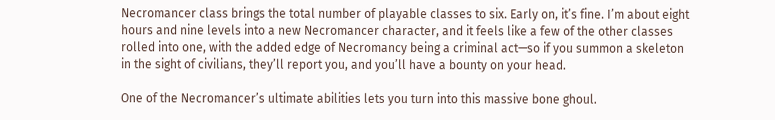Necromancer class brings the total number of playable classes to six. Early on, it’s fine. I’m about eight hours and nine levels into a new Necromancer character, and it feels like a few of the other classes rolled into one, with the added edge of Necromancy being a criminal act—so if you summon a skeleton in the sight of civilians, they’ll report you, and you’ll have a bounty on your head.

One of the Necromancer’s ultimate abilities lets you turn into this massive bone ghoul.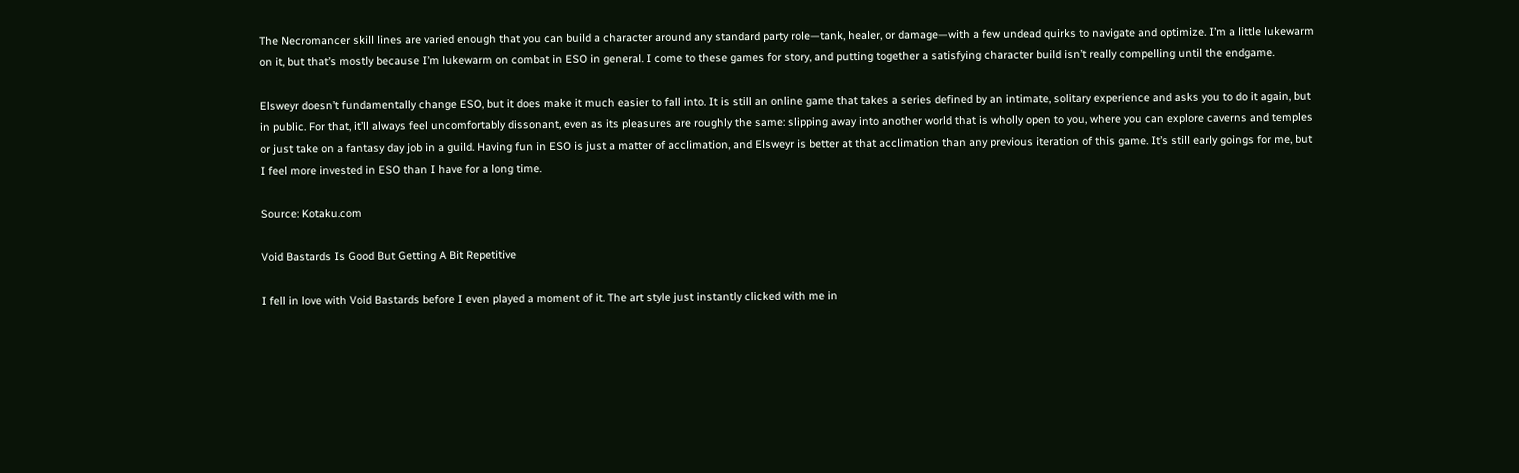The Necromancer skill lines are varied enough that you can build a character around any standard party role—tank, healer, or damage—with a few undead quirks to navigate and optimize. I’m a little lukewarm on it, but that’s mostly because I’m lukewarm on combat in ESO in general. I come to these games for story, and putting together a satisfying character build isn’t really compelling until the endgame.

Elsweyr doesn’t fundamentally change ESO, but it does make it much easier to fall into. It is still an online game that takes a series defined by an intimate, solitary experience and asks you to do it again, but in public. For that, it’ll always feel uncomfortably dissonant, even as its pleasures are roughly the same: slipping away into another world that is wholly open to you, where you can explore caverns and temples or just take on a fantasy day job in a guild. Having fun in ESO is just a matter of acclimation, and Elsweyr is better at that acclimation than any previous iteration of this game. It’s still early goings for me, but I feel more invested in ESO than I have for a long time.

Source: Kotaku.com

Void Bastards Is Good But Getting A Bit Repetitive

I fell in love with Void Bastards before I even played a moment of it. The art style just instantly clicked with me in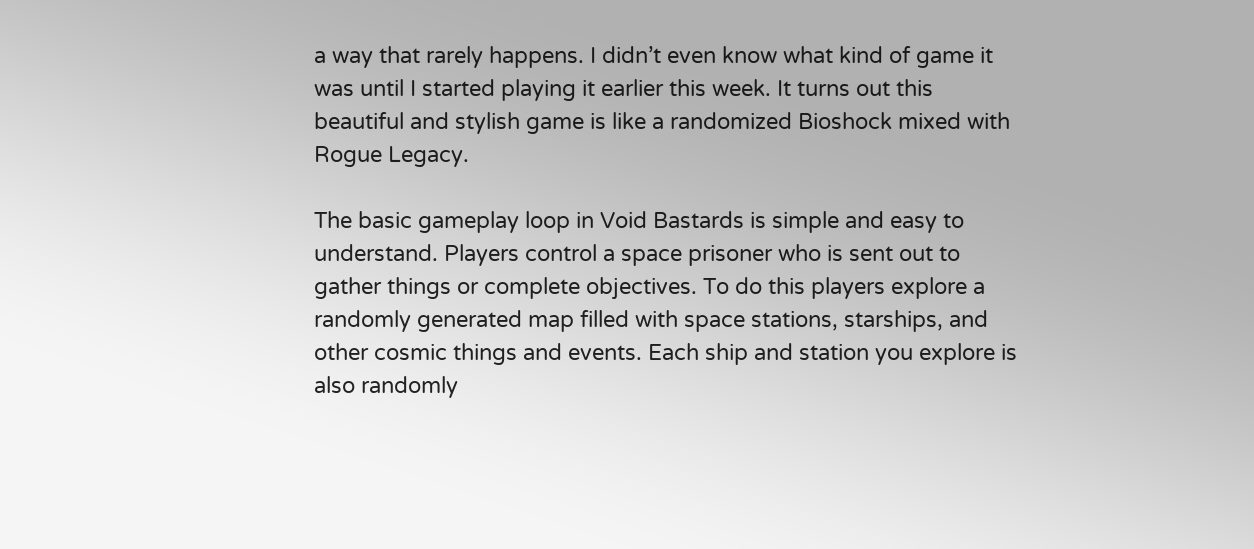a way that rarely happens. I didn’t even know what kind of game it was until I started playing it earlier this week. It turns out this beautiful and stylish game is like a randomized Bioshock mixed with Rogue Legacy.

The basic gameplay loop in Void Bastards is simple and easy to understand. Players control a space prisoner who is sent out to gather things or complete objectives. To do this players explore a randomly generated map filled with space stations, starships, and other cosmic things and events. Each ship and station you explore is also randomly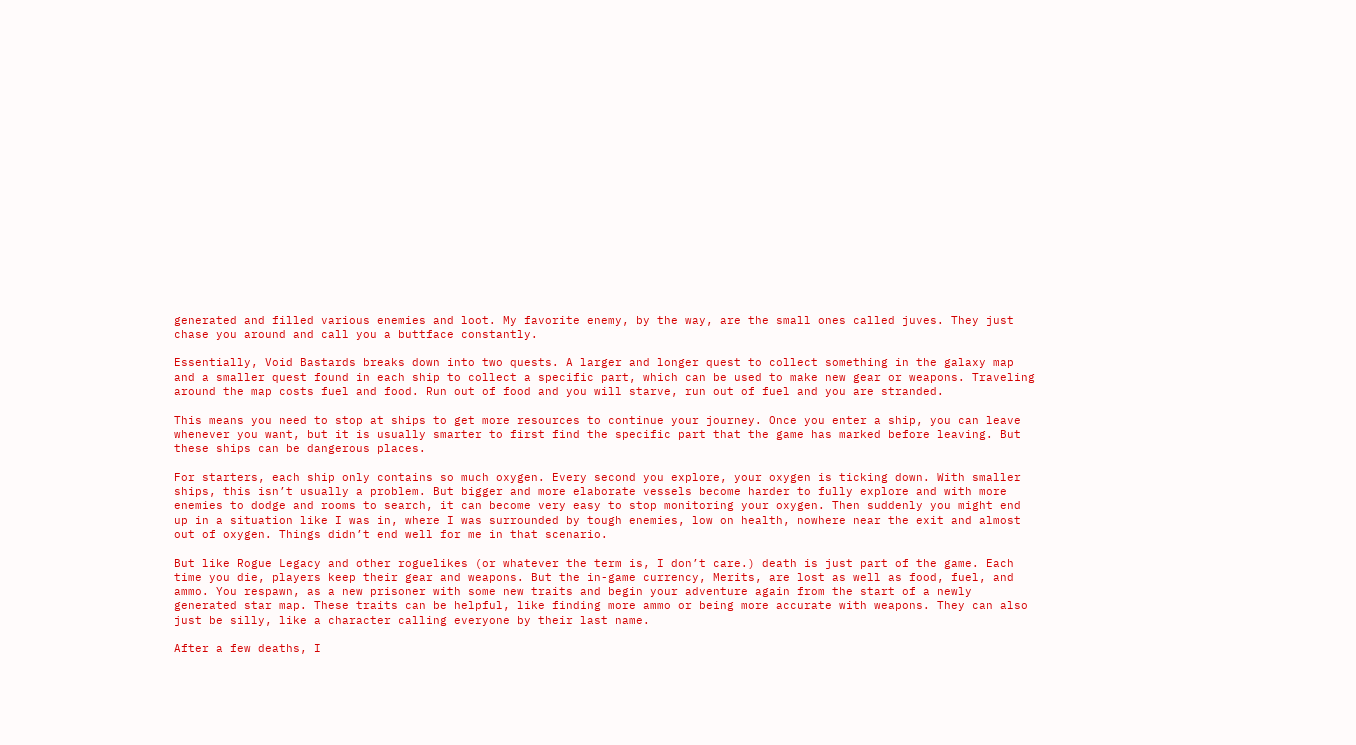generated and filled various enemies and loot. My favorite enemy, by the way, are the small ones called juves. They just chase you around and call you a buttface constantly.

Essentially, Void Bastards breaks down into two quests. A larger and longer quest to collect something in the galaxy map and a smaller quest found in each ship to collect a specific part, which can be used to make new gear or weapons. Traveling around the map costs fuel and food. Run out of food and you will starve, run out of fuel and you are stranded.

This means you need to stop at ships to get more resources to continue your journey. Once you enter a ship, you can leave whenever you want, but it is usually smarter to first find the specific part that the game has marked before leaving. But these ships can be dangerous places.

For starters, each ship only contains so much oxygen. Every second you explore, your oxygen is ticking down. With smaller ships, this isn’t usually a problem. But bigger and more elaborate vessels become harder to fully explore and with more enemies to dodge and rooms to search, it can become very easy to stop monitoring your oxygen. Then suddenly you might end up in a situation like I was in, where I was surrounded by tough enemies, low on health, nowhere near the exit and almost out of oxygen. Things didn’t end well for me in that scenario.

But like Rogue Legacy and other roguelikes (or whatever the term is, I don’t care.) death is just part of the game. Each time you die, players keep their gear and weapons. But the in-game currency, Merits, are lost as well as food, fuel, and ammo. You respawn, as a new prisoner with some new traits and begin your adventure again from the start of a newly generated star map. These traits can be helpful, like finding more ammo or being more accurate with weapons. They can also just be silly, like a character calling everyone by their last name.

After a few deaths, I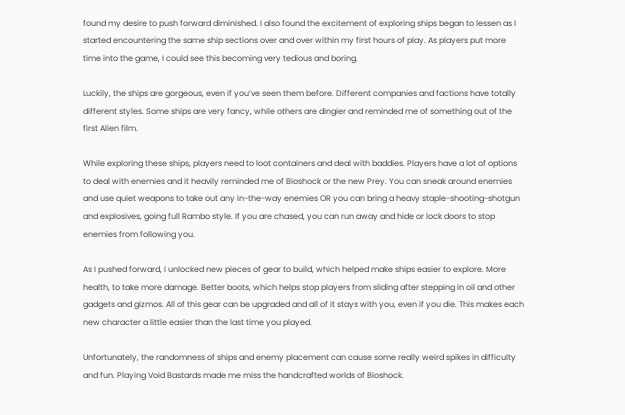found my desire to push forward diminished. I also found the excitement of exploring ships began to lessen as I started encountering the same ship sections over and over within my first hours of play. As players put more time into the game, I could see this becoming very tedious and boring.

Luckily, the ships are gorgeous, even if you’ve seen them before. Different companies and factions have totally different styles. Some ships are very fancy, while others are dingier and reminded me of something out of the first Alien film.

While exploring these ships, players need to loot containers and deal with baddies. Players have a lot of options to deal with enemies and it heavily reminded me of Bioshock or the new Prey. You can sneak around enemies and use quiet weapons to take out any in-the-way enemies OR you can bring a heavy staple-shooting-shotgun and explosives, going full Rambo style. If you are chased, you can run away and hide or lock doors to stop enemies from following you.

As I pushed forward, I unlocked new pieces of gear to build, which helped make ships easier to explore. More health, to take more damage. Better boots, which helps stop players from sliding after stepping in oil and other gadgets and gizmos. All of this gear can be upgraded and all of it stays with you, even if you die. This makes each new character a little easier than the last time you played.

Unfortunately, the randomness of ships and enemy placement can cause some really weird spikes in difficulty and fun. Playing Void Bastards made me miss the handcrafted worlds of Bioshock.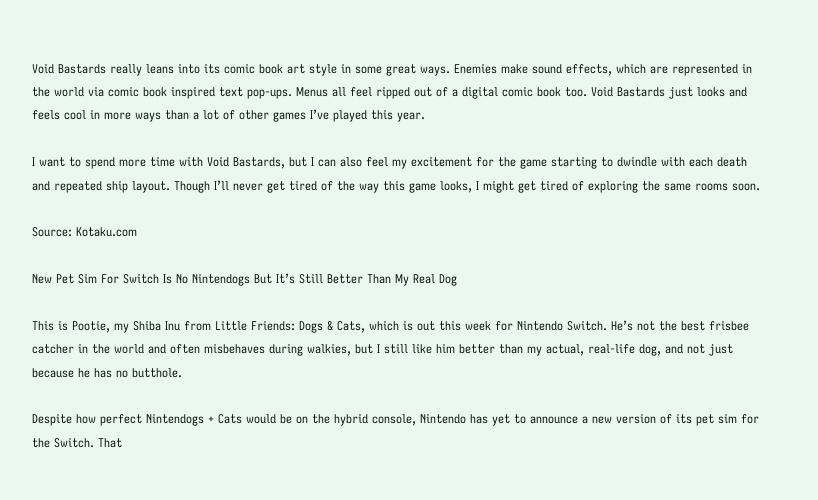Void Bastards really leans into its comic book art style in some great ways. Enemies make sound effects, which are represented in the world via comic book inspired text pop-ups. Menus all feel ripped out of a digital comic book too. Void Bastards just looks and feels cool in more ways than a lot of other games I’ve played this year.

I want to spend more time with Void Bastards, but I can also feel my excitement for the game starting to dwindle with each death and repeated ship layout. Though I’ll never get tired of the way this game looks, I might get tired of exploring the same rooms soon.

Source: Kotaku.com

New Pet Sim For Switch Is No Nintendogs But It’s Still Better Than My Real Dog

This is Pootie, my Shiba Inu from Little Friends: Dogs & Cats, which is out this week for Nintendo Switch. He’s not the best frisbee catcher in the world and often misbehaves during walkies, but I still like him better than my actual, real-life dog, and not just because he has no butthole.

Despite how perfect Nintendogs + Cats would be on the hybrid console, Nintendo has yet to announce a new version of its pet sim for the Switch. That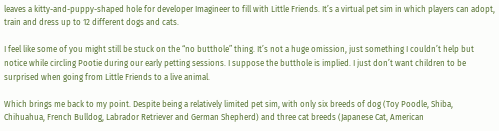leaves a kitty-and-puppy-shaped hole for developer Imagineer to fill with Little Friends. It’s a virtual pet sim in which players can adopt, train and dress up to 12 different dogs and cats.

I feel like some of you might still be stuck on the “no butthole” thing. It’s not a huge omission, just something I couldn’t help but notice while circling Pootie during our early petting sessions. I suppose the butthole is implied. I just don’t want children to be surprised when going from Little Friends to a live animal.

Which brings me back to my point. Despite being a relatively limited pet sim, with only six breeds of dog (Toy Poodle, Shiba, Chihuahua, French Bulldog, Labrador Retriever and German Shepherd) and three cat breeds (Japanese Cat, American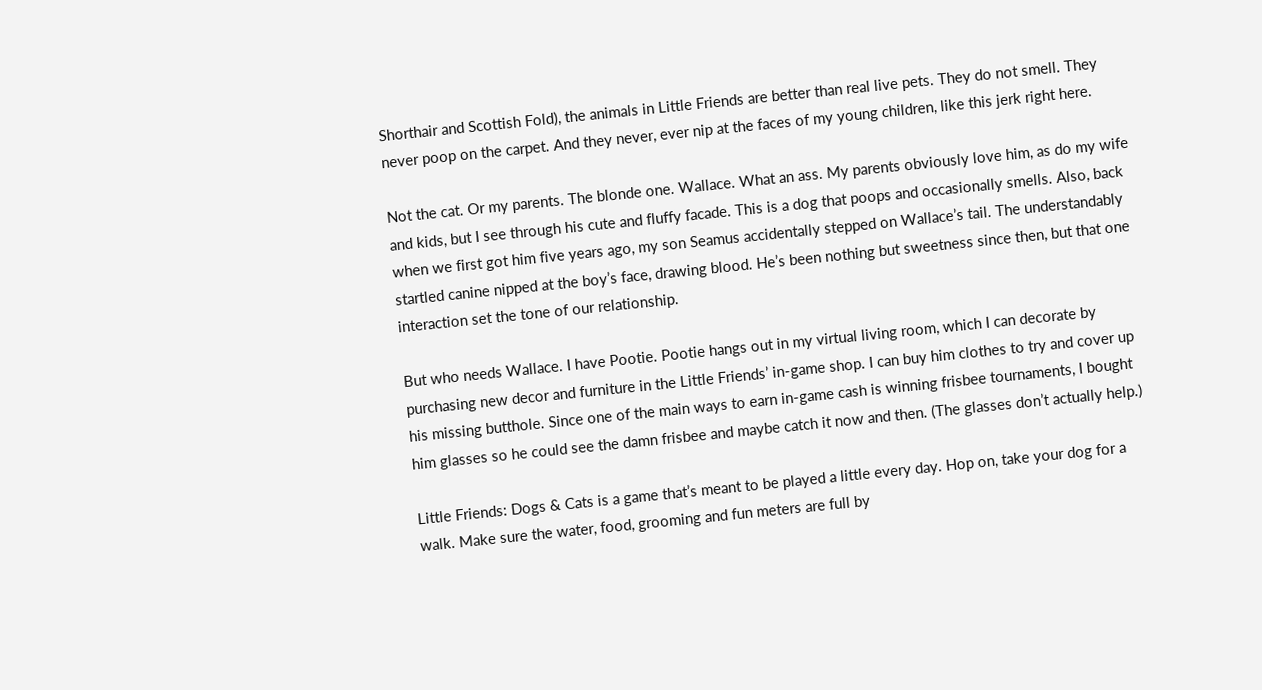Shorthair and Scottish Fold), the animals in Little Friends are better than real live pets. They do not smell. They never poop on the carpet. And they never, ever nip at the faces of my young children, like this jerk right here.

Not the cat. Or my parents. The blonde one. Wallace. What an ass. My parents obviously love him, as do my wife and kids, but I see through his cute and fluffy facade. This is a dog that poops and occasionally smells. Also, back when we first got him five years ago, my son Seamus accidentally stepped on Wallace’s tail. The understandably startled canine nipped at the boy’s face, drawing blood. He’s been nothing but sweetness since then, but that one interaction set the tone of our relationship.

But who needs Wallace. I have Pootie. Pootie hangs out in my virtual living room, which I can decorate by purchasing new decor and furniture in the Little Friends’ in-game shop. I can buy him clothes to try and cover up his missing butthole. Since one of the main ways to earn in-game cash is winning frisbee tournaments, I bought him glasses so he could see the damn frisbee and maybe catch it now and then. (The glasses don’t actually help.)

Little Friends: Dogs & Cats is a game that’s meant to be played a little every day. Hop on, take your dog for a walk. Make sure the water, food, grooming and fun meters are full by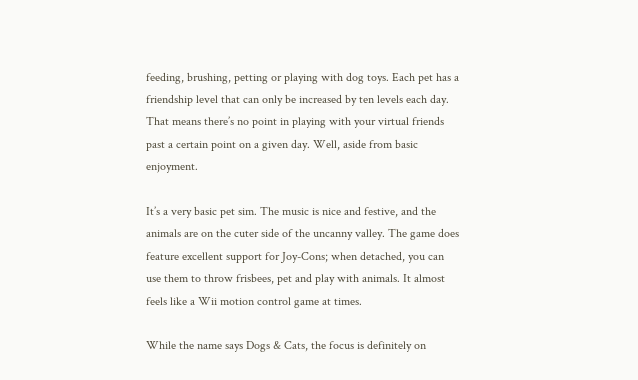feeding, brushing, petting or playing with dog toys. Each pet has a friendship level that can only be increased by ten levels each day. That means there’s no point in playing with your virtual friends past a certain point on a given day. Well, aside from basic enjoyment.

It’s a very basic pet sim. The music is nice and festive, and the animals are on the cuter side of the uncanny valley. The game does feature excellent support for Joy-Cons; when detached, you can use them to throw frisbees, pet and play with animals. It almost feels like a Wii motion control game at times.

While the name says Dogs & Cats, the focus is definitely on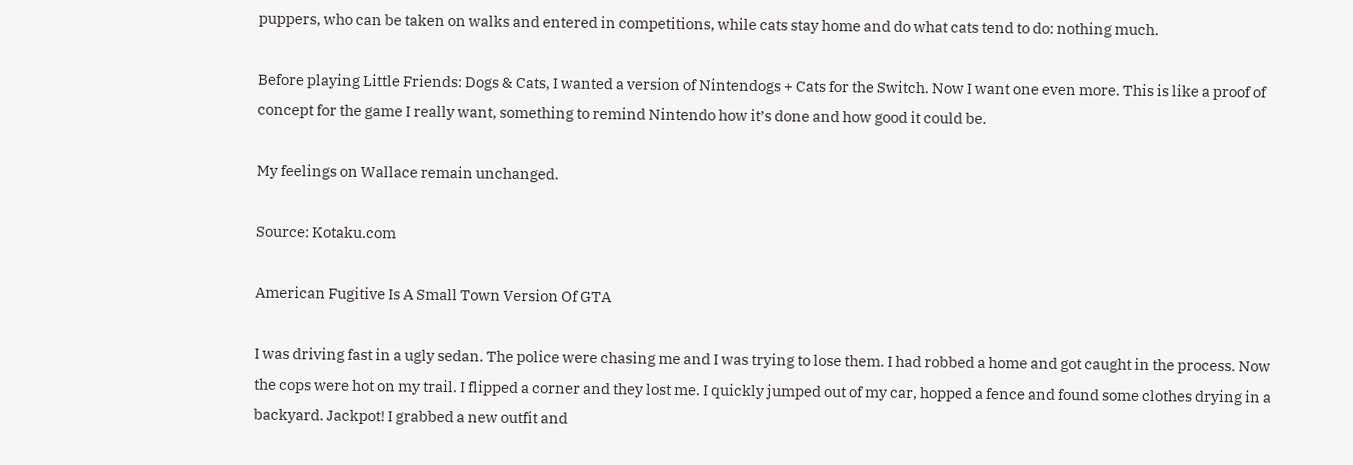puppers, who can be taken on walks and entered in competitions, while cats stay home and do what cats tend to do: nothing much.

Before playing Little Friends: Dogs & Cats, I wanted a version of Nintendogs + Cats for the Switch. Now I want one even more. This is like a proof of concept for the game I really want, something to remind Nintendo how it’s done and how good it could be.

My feelings on Wallace remain unchanged.

Source: Kotaku.com

American Fugitive Is A Small Town Version Of GTA

I was driving fast in a ugly sedan. The police were chasing me and I was trying to lose them. I had robbed a home and got caught in the process. Now the cops were hot on my trail. I flipped a corner and they lost me. I quickly jumped out of my car, hopped a fence and found some clothes drying in a backyard. Jackpot! I grabbed a new outfit and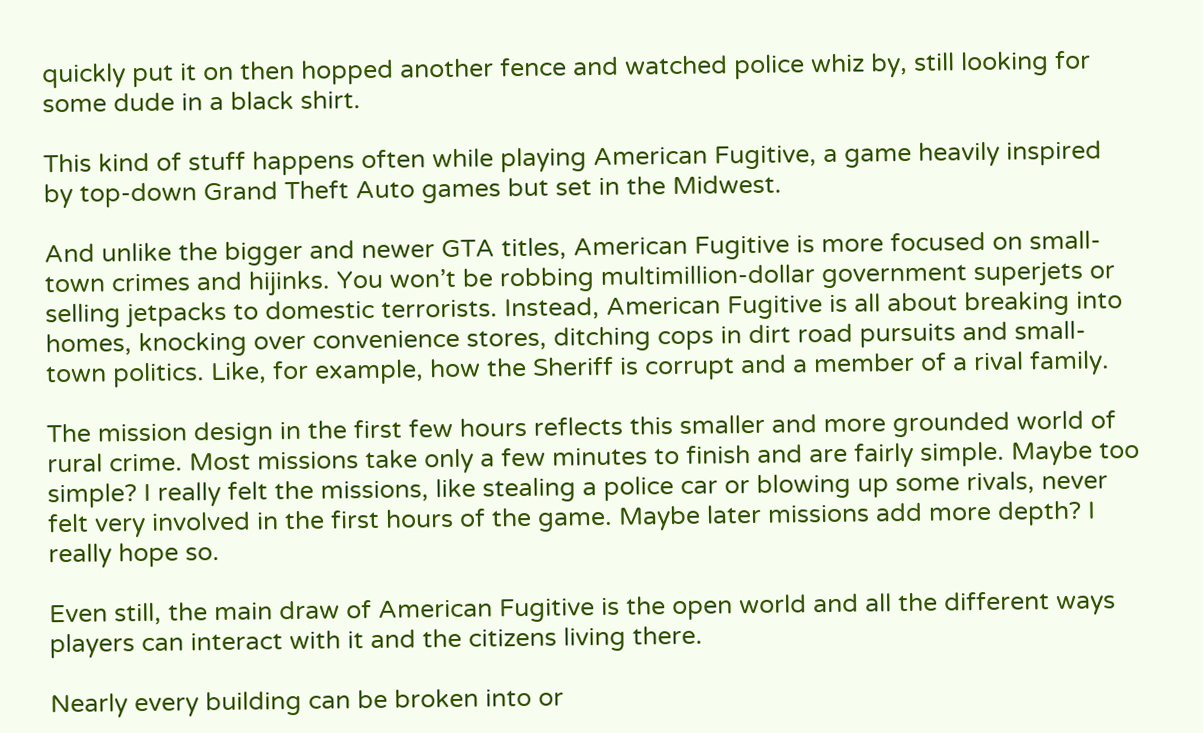quickly put it on then hopped another fence and watched police whiz by, still looking for some dude in a black shirt.

This kind of stuff happens often while playing American Fugitive, a game heavily inspired by top-down Grand Theft Auto games but set in the Midwest.

And unlike the bigger and newer GTA titles, American Fugitive is more focused on small-town crimes and hijinks. You won’t be robbing multimillion-dollar government superjets or selling jetpacks to domestic terrorists. Instead, American Fugitive is all about breaking into homes, knocking over convenience stores, ditching cops in dirt road pursuits and small-town politics. Like, for example, how the Sheriff is corrupt and a member of a rival family.

The mission design in the first few hours reflects this smaller and more grounded world of rural crime. Most missions take only a few minutes to finish and are fairly simple. Maybe too simple? I really felt the missions, like stealing a police car or blowing up some rivals, never felt very involved in the first hours of the game. Maybe later missions add more depth? I really hope so.

Even still, the main draw of American Fugitive is the open world and all the different ways players can interact with it and the citizens living there.

Nearly every building can be broken into or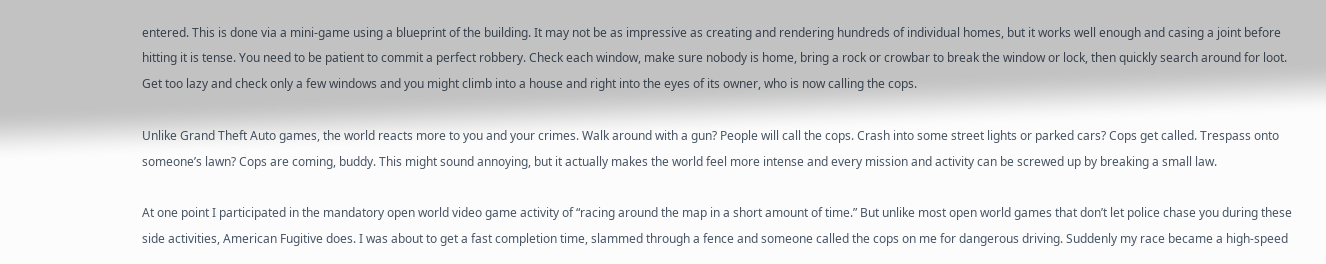entered. This is done via a mini-game using a blueprint of the building. It may not be as impressive as creating and rendering hundreds of individual homes, but it works well enough and casing a joint before hitting it is tense. You need to be patient to commit a perfect robbery. Check each window, make sure nobody is home, bring a rock or crowbar to break the window or lock, then quickly search around for loot. Get too lazy and check only a few windows and you might climb into a house and right into the eyes of its owner, who is now calling the cops.

Unlike Grand Theft Auto games, the world reacts more to you and your crimes. Walk around with a gun? People will call the cops. Crash into some street lights or parked cars? Cops get called. Trespass onto someone’s lawn? Cops are coming, buddy. This might sound annoying, but it actually makes the world feel more intense and every mission and activity can be screwed up by breaking a small law.

At one point I participated in the mandatory open world video game activity of “racing around the map in a short amount of time.” But unlike most open world games that don’t let police chase you during these side activities, American Fugitive does. I was about to get a fast completion time, slammed through a fence and someone called the cops on me for dangerous driving. Suddenly my race became a high-speed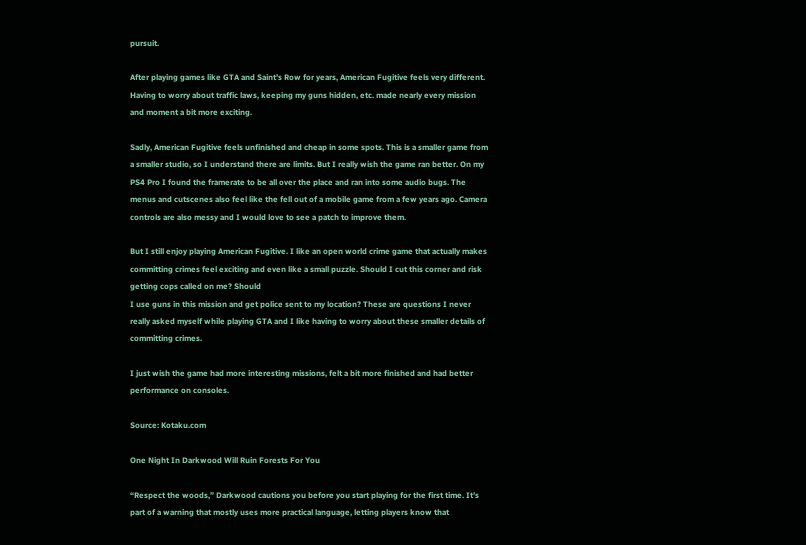pursuit.

After playing games like GTA and Saint’s Row for years, American Fugitive feels very different. Having to worry about traffic laws, keeping my guns hidden, etc. made nearly every mission and moment a bit more exciting.

Sadly, American Fugitive feels unfinished and cheap in some spots. This is a smaller game from a smaller studio, so I understand there are limits. But I really wish the game ran better. On my PS4 Pro I found the framerate to be all over the place and ran into some audio bugs. The menus and cutscenes also feel like the fell out of a mobile game from a few years ago. Camera controls are also messy and I would love to see a patch to improve them.

But I still enjoy playing American Fugitive. I like an open world crime game that actually makes committing crimes feel exciting and even like a small puzzle. Should I cut this corner and risk getting cops called on me? Should
I use guns in this mission and get police sent to my location? These are questions I never really asked myself while playing GTA and I like having to worry about these smaller details of committing crimes.

I just wish the game had more interesting missions, felt a bit more finished and had better performance on consoles.

Source: Kotaku.com

One Night In Darkwood Will Ruin Forests For You

“Respect the woods,” Darkwood cautions you before you start playing for the first time. It’s part of a warning that mostly uses more practical language, letting players know that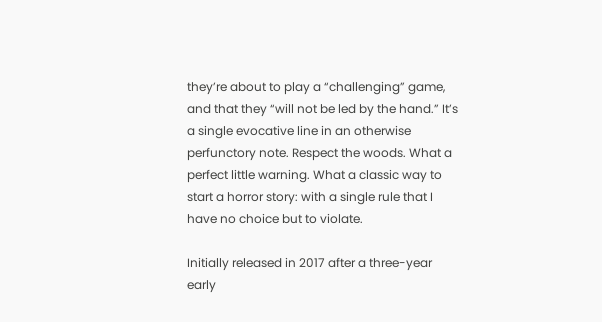they’re about to play a “challenging” game, and that they “will not be led by the hand.” It’s a single evocative line in an otherwise perfunctory note. Respect the woods. What a perfect little warning. What a classic way to start a horror story: with a single rule that I have no choice but to violate.

Initially released in 2017 after a three-year early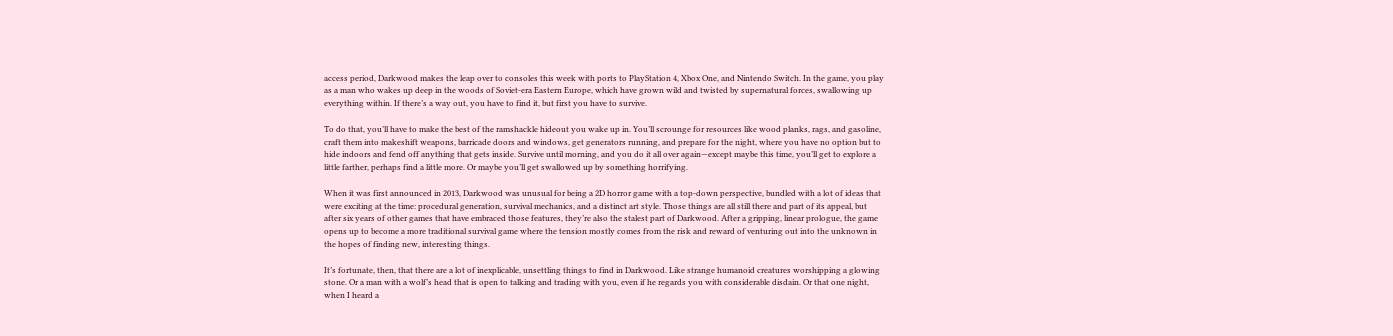access period, Darkwood makes the leap over to consoles this week with ports to PlayStation 4, Xbox One, and Nintendo Switch. In the game, you play as a man who wakes up deep in the woods of Soviet-era Eastern Europe, which have grown wild and twisted by supernatural forces, swallowing up everything within. If there’s a way out, you have to find it, but first you have to survive.

To do that, you’ll have to make the best of the ramshackle hideout you wake up in. You’ll scrounge for resources like wood planks, rags, and gasoline, craft them into makeshift weapons, barricade doors and windows, get generators running, and prepare for the night, where you have no option but to hide indoors and fend off anything that gets inside. Survive until morning, and you do it all over again—except maybe this time, you’ll get to explore a little farther, perhaps find a little more. Or maybe you’ll get swallowed up by something horrifying.

When it was first announced in 2013, Darkwood was unusual for being a 2D horror game with a top-down perspective, bundled with a lot of ideas that were exciting at the time: procedural generation, survival mechanics, and a distinct art style. Those things are all still there and part of its appeal, but after six years of other games that have embraced those features, they’re also the stalest part of Darkwood. After a gripping, linear prologue, the game opens up to become a more traditional survival game where the tension mostly comes from the risk and reward of venturing out into the unknown in the hopes of finding new, interesting things.

It’s fortunate, then, that there are a lot of inexplicable, unsettling things to find in Darkwood. Like strange humanoid creatures worshipping a glowing stone. Or a man with a wolf’s head that is open to talking and trading with you, even if he regards you with considerable disdain. Or that one night, when I heard a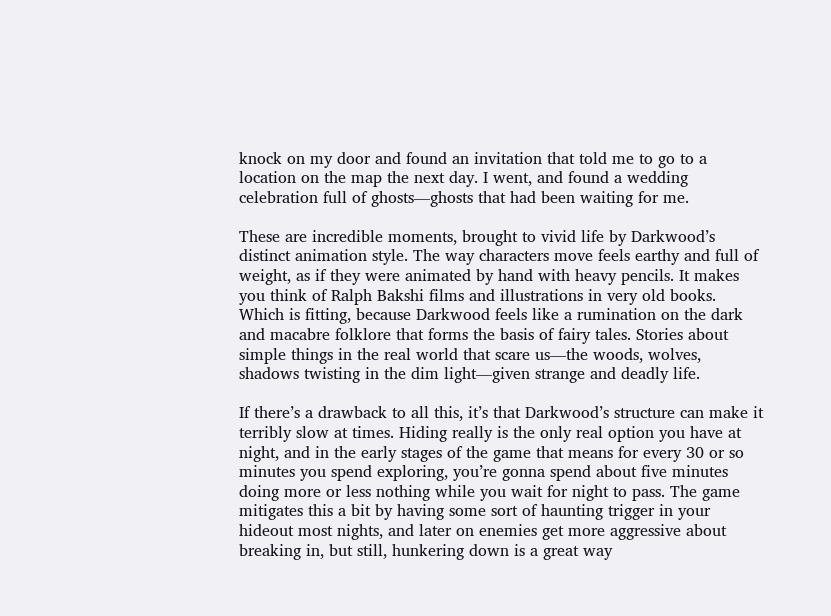knock on my door and found an invitation that told me to go to a location on the map the next day. I went, and found a wedding celebration full of ghosts—ghosts that had been waiting for me.

These are incredible moments, brought to vivid life by Darkwood’s distinct animation style. The way characters move feels earthy and full of weight, as if they were animated by hand with heavy pencils. It makes you think of Ralph Bakshi films and illustrations in very old books. Which is fitting, because Darkwood feels like a rumination on the dark and macabre folklore that forms the basis of fairy tales. Stories about simple things in the real world that scare us—the woods, wolves, shadows twisting in the dim light—given strange and deadly life.

If there’s a drawback to all this, it’s that Darkwood’s structure can make it terribly slow at times. Hiding really is the only real option you have at night, and in the early stages of the game that means for every 30 or so minutes you spend exploring, you’re gonna spend about five minutes doing more or less nothing while you wait for night to pass. The game mitigates this a bit by having some sort of haunting trigger in your hideout most nights, and later on enemies get more aggressive about breaking in, but still, hunkering down is a great way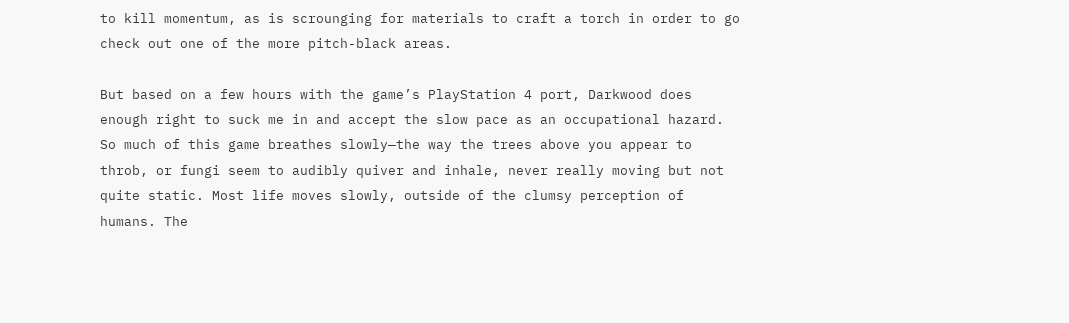to kill momentum, as is scrounging for materials to craft a torch in order to go check out one of the more pitch-black areas.

But based on a few hours with the game’s PlayStation 4 port, Darkwood does enough right to suck me in and accept the slow pace as an occupational hazard. So much of this game breathes slowly—the way the trees above you appear to throb, or fungi seem to audibly quiver and inhale, never really moving but not quite static. Most life moves slowly, outside of the clumsy perception of humans. The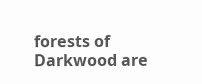forests of Darkwood are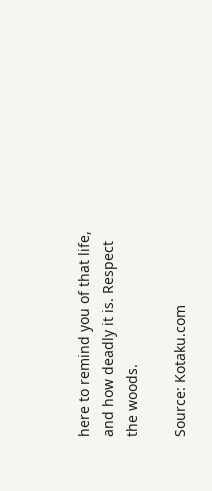here to remind you of that life, and how deadly it is. Respect the woods.

Source: Kotaku.com